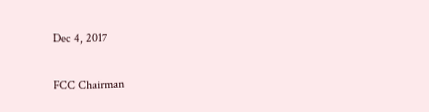Dec 4, 2017

FCC Chairman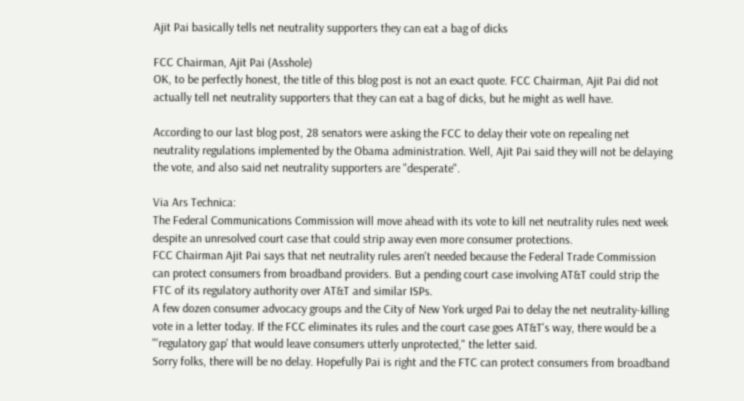Ajit Pai basically tells net neutrality supporters they can eat a bag of dicks

FCC Chairman, Ajit Pai (Asshole)
OK, to be perfectly honest, the title of this blog post is not an exact quote. FCC Chairman, Ajit Pai did not actually tell net neutrality supporters that they can eat a bag of dicks, but he might as well have.

According to our last blog post, 28 senators were asking the FCC to delay their vote on repealing net neutrality regulations implemented by the Obama administration. Well, Ajit Pai said they will not be delaying the vote, and also said net neutrality supporters are "desperate".

Via Ars Technica:
The Federal Communications Commission will move ahead with its vote to kill net neutrality rules next week despite an unresolved court case that could strip away even more consumer protections.
FCC Chairman Ajit Pai says that net neutrality rules aren't needed because the Federal Trade Commission can protect consumers from broadband providers. But a pending court case involving AT&T could strip the FTC of its regulatory authority over AT&T and similar ISPs.
A few dozen consumer advocacy groups and the City of New York urged Pai to delay the net neutrality-killing vote in a letter today. If the FCC eliminates its rules and the court case goes AT&T's way, there would be a "'regulatory gap' that would leave consumers utterly unprotected," the letter said.
Sorry folks, there will be no delay. Hopefully Pai is right and the FTC can protect consumers from broadband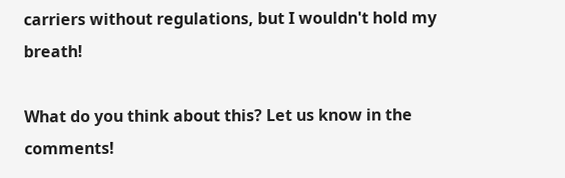carriers without regulations, but I wouldn't hold my breath!

What do you think about this? Let us know in the comments!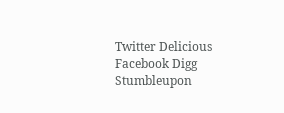Twitter Delicious Facebook Digg Stumbleupon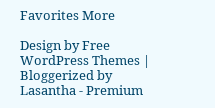Favorites More

Design by Free WordPress Themes | Bloggerized by Lasantha - Premium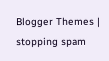Blogger Themes | stopping spam